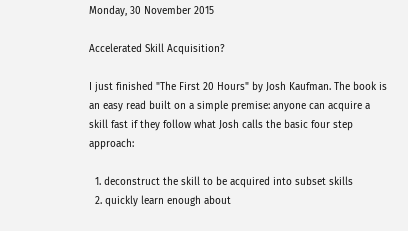Monday, 30 November 2015

Accelerated Skill Acquisition?

I just finished "The First 20 Hours" by Josh Kaufman. The book is an easy read built on a simple premise: anyone can acquire a skill fast if they follow what Josh calls the basic four step approach:

  1. deconstruct the skill to be acquired into subset skills
  2. quickly learn enough about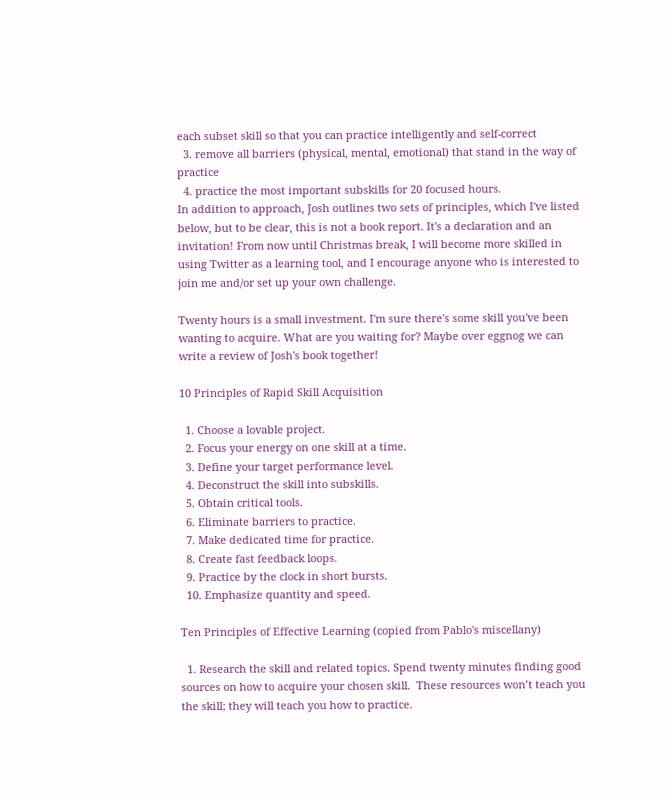each subset skill so that you can practice intelligently and self-correct
  3. remove all barriers (physical, mental, emotional) that stand in the way of practice
  4. practice the most important subskills for 20 focused hours.
In addition to approach, Josh outlines two sets of principles, which I've listed below, but to be clear, this is not a book report. It's a declaration and an invitation! From now until Christmas break, I will become more skilled in using Twitter as a learning tool, and I encourage anyone who is interested to join me and/or set up your own challenge.

Twenty hours is a small investment. I'm sure there's some skill you've been wanting to acquire. What are you waiting for? Maybe over eggnog we can write a review of Josh's book together!

10 Principles of Rapid Skill Acquisition

  1. Choose a lovable project.
  2. Focus your energy on one skill at a time.
  3. Define your target performance level.
  4. Deconstruct the skill into subskills.
  5. Obtain critical tools.
  6. Eliminate barriers to practice.
  7. Make dedicated time for practice.
  8. Create fast feedback loops.
  9. Practice by the clock in short bursts.
  10. Emphasize quantity and speed.

Ten Principles of Effective Learning (copied from Pablo's miscellany)

  1. Research the skill and related topics. Spend twenty minutes finding good sources on how to acquire your chosen skill.  These resources won’t teach you the skill; they will teach you how to practice.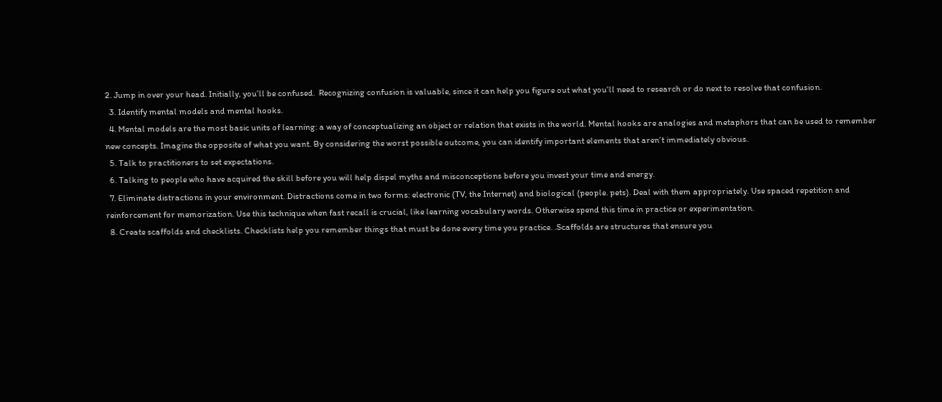2. Jump in over your head. Initially, you’ll be confused.  Recognizing confusion is valuable, since it can help you figure out what you’ll need to research or do next to resolve that confusion.
  3. Identify mental models and mental hooks.
  4. Mental models are the most basic units of learning: a way of conceptualizing an object or relation that exists in the world. Mental hooks are analogies and metaphors that can be used to remember new concepts. Imagine the opposite of what you want. By considering the worst possible outcome, you can identify important elements that aren’t immediately obvious.
  5. Talk to practitioners to set expectations.
  6. Talking to people who have acquired the skill before you will help dispel myths and misconceptions before you invest your time and energy.
  7. Eliminate distractions in your environment. Distractions come in two forms: electronic (TV, the Internet) and biological (people. pets). Deal with them appropriately. Use spaced repetition and reinforcement for memorization. Use this technique when fast recall is crucial, like learning vocabulary words. Otherwise spend this time in practice or experimentation.
  8. Create scaffolds and checklists. Checklists help you remember things that must be done every time you practice. .Scaffolds are structures that ensure you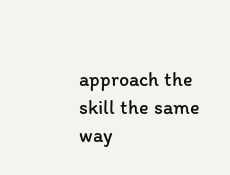approach the skill the same way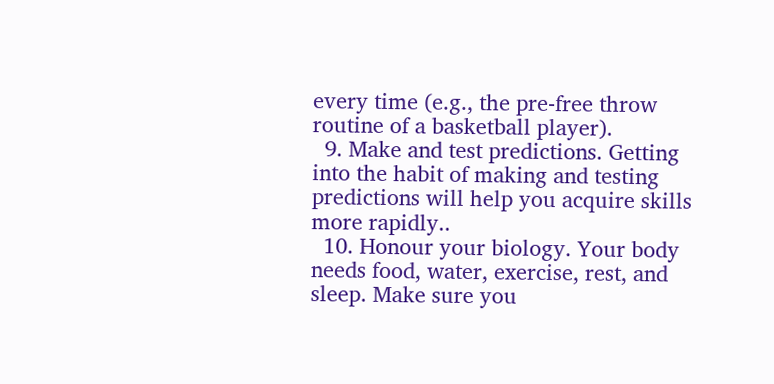every time (e.g., the pre-free throw routine of a basketball player).
  9. Make and test predictions. Getting into the habit of making and testing predictions will help you acquire skills more rapidly..
  10. Honour your biology. Your body needs food, water, exercise, rest, and sleep. Make sure you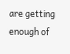are getting enough of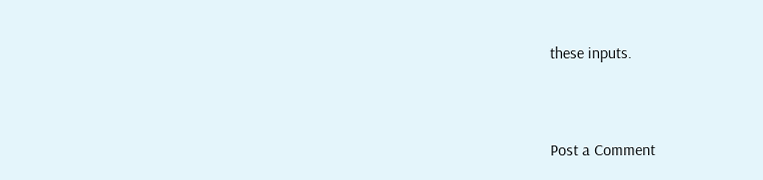these inputs.


Post a Comment